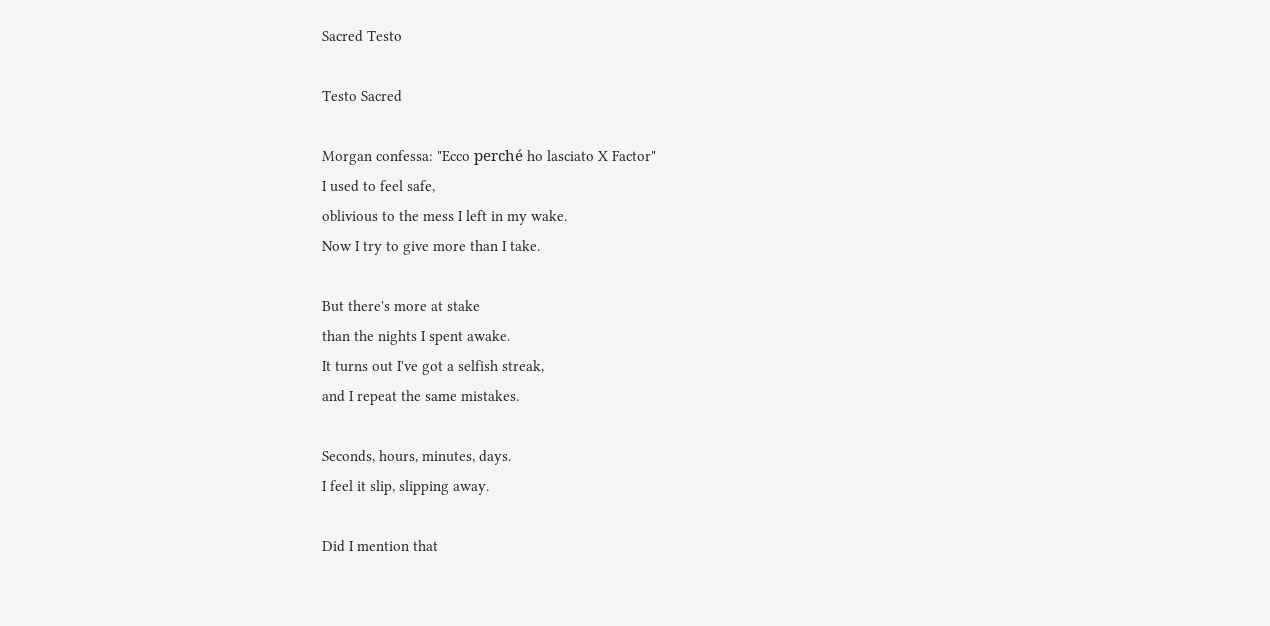Sacred Testo

Testo Sacred

Morgan confessa: "Ecco perché ho lasciato X Factor"
I used to feel safe,
oblivious to the mess I left in my wake.
Now I try to give more than I take.

But there's more at stake
than the nights I spent awake.
It turns out I've got a selfish streak,
and I repeat the same mistakes.

Seconds, hours, minutes, days.
I feel it slip, slipping away.

Did I mention that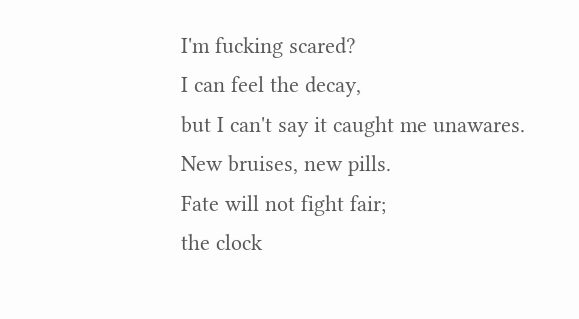I'm fucking scared?
I can feel the decay,
but I can't say it caught me unawares.
New bruises, new pills.
Fate will not fight fair;
the clock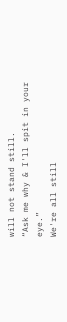will not stand still.
“Ask me why & I'll spit in your eye.”
We're all still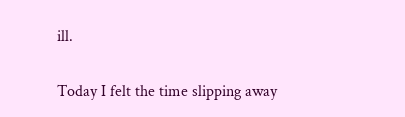ill.

Today I felt the time slipping away